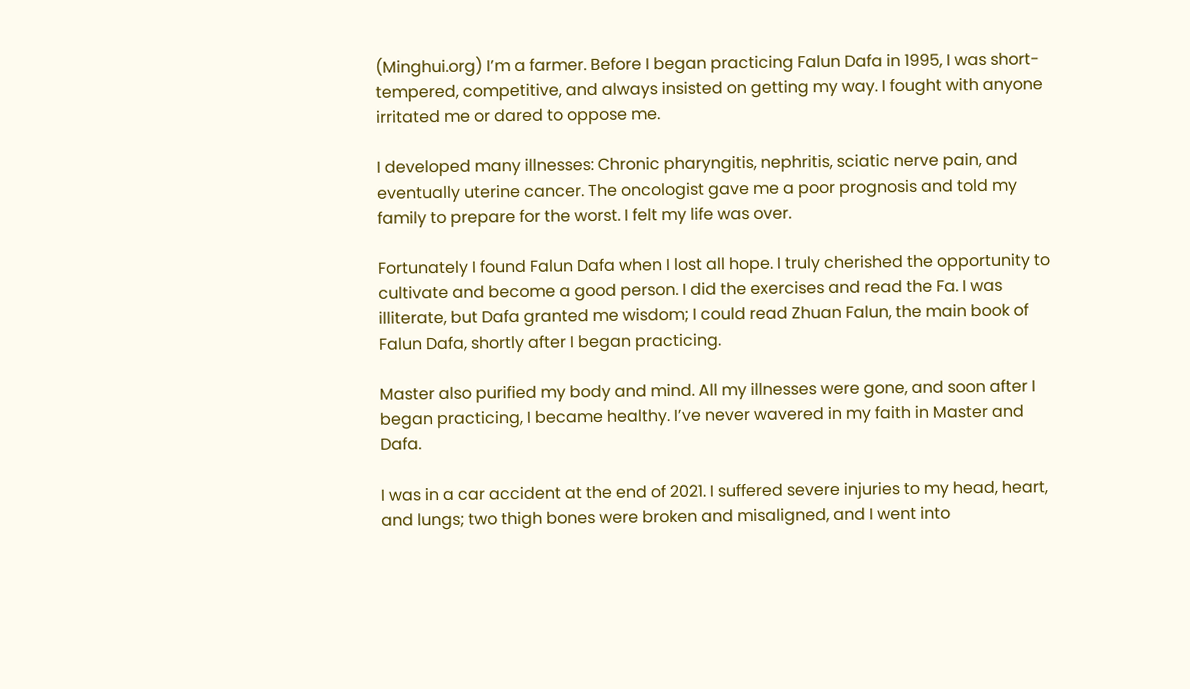(Minghui.org) I’m a farmer. Before I began practicing Falun Dafa in 1995, I was short-tempered, competitive, and always insisted on getting my way. I fought with anyone irritated me or dared to oppose me.

I developed many illnesses: Chronic pharyngitis, nephritis, sciatic nerve pain, and eventually uterine cancer. The oncologist gave me a poor prognosis and told my family to prepare for the worst. I felt my life was over.

Fortunately I found Falun Dafa when I lost all hope. I truly cherished the opportunity to cultivate and become a good person. I did the exercises and read the Fa. I was illiterate, but Dafa granted me wisdom; I could read Zhuan Falun, the main book of Falun Dafa, shortly after I began practicing.

Master also purified my body and mind. All my illnesses were gone, and soon after I began practicing, I became healthy. I’ve never wavered in my faith in Master and Dafa.

I was in a car accident at the end of 2021. I suffered severe injuries to my head, heart, and lungs; two thigh bones were broken and misaligned, and I went into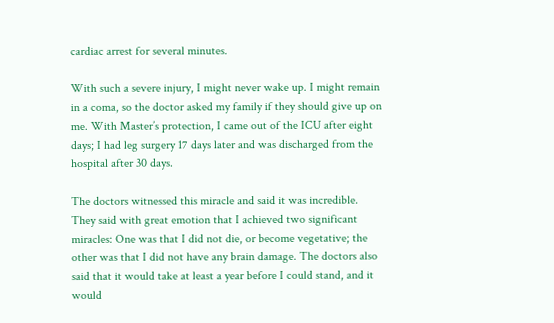cardiac arrest for several minutes.

With such a severe injury, I might never wake up. I might remain in a coma, so the doctor asked my family if they should give up on me. With Master’s protection, I came out of the ICU after eight days; I had leg surgery 17 days later and was discharged from the hospital after 30 days.

The doctors witnessed this miracle and said it was incredible. They said with great emotion that I achieved two significant miracles: One was that I did not die, or become vegetative; the other was that I did not have any brain damage. The doctors also said that it would take at least a year before I could stand, and it would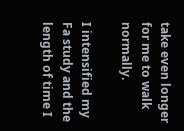take even longer for me to walk normally.

I intensified my Fa study and the length of time I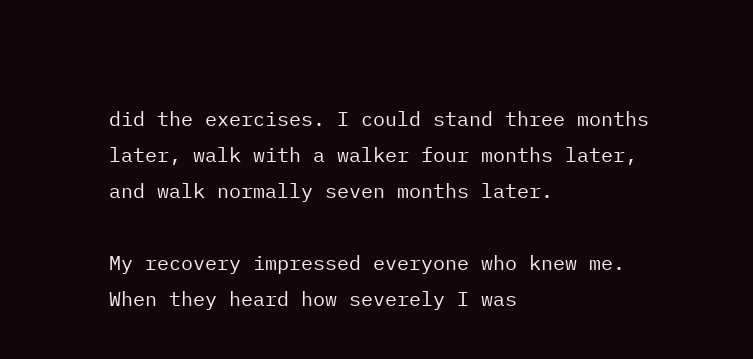did the exercises. I could stand three months later, walk with a walker four months later, and walk normally seven months later.

My recovery impressed everyone who knew me. When they heard how severely I was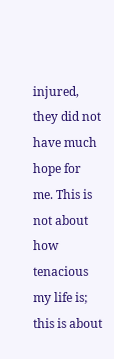injured, they did not have much hope for me. This is not about how tenacious my life is; this is about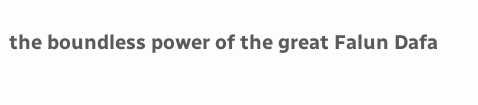the boundless power of the great Falun Dafa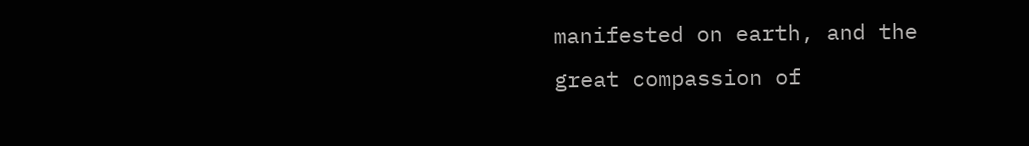manifested on earth, and the great compassion of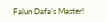Falun Dafa’s Master!